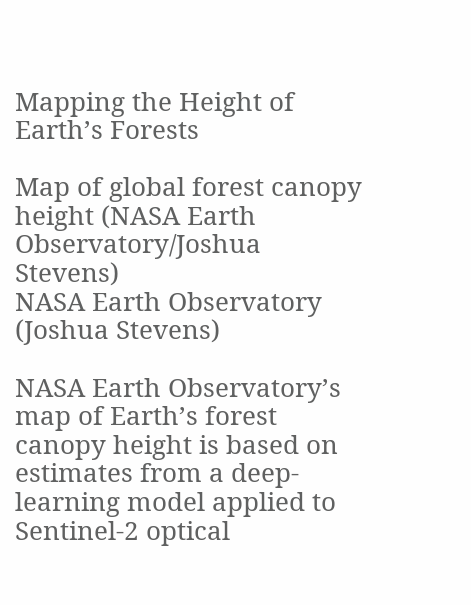Mapping the Height of Earth’s Forests

Map of global forest canopy height (NASA Earth Observatory/Joshua Stevens)
NASA Earth Observatory (Joshua Stevens)

NASA Earth Observatory’s map of Earth’s forest canopy height is based on estimates from a deep-learning model applied to Sentinel-2 optical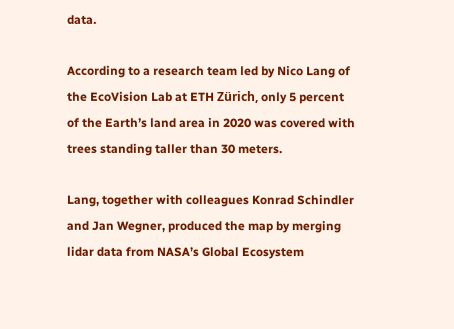data.

According to a research team led by Nico Lang of the EcoVision Lab at ETH Zürich, only 5 percent of the Earth’s land area in 2020 was covered with trees standing taller than 30 meters.

Lang, together with colleagues Konrad Schindler and Jan Wegner, produced the map by merging lidar data from NASA’s Global Ecosystem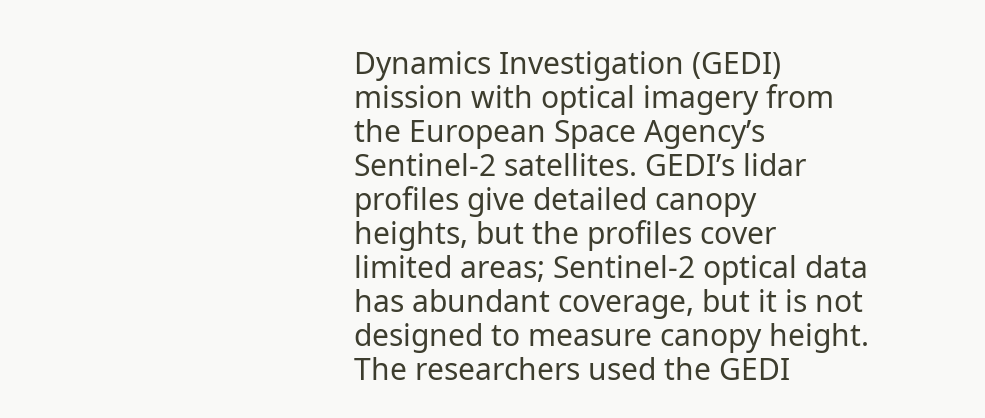Dynamics Investigation (GEDI) mission with optical imagery from the European Space Agency’s Sentinel-2 satellites. GEDI’s lidar profiles give detailed canopy heights, but the profiles cover limited areas; Sentinel-2 optical data has abundant coverage, but it is not designed to measure canopy height. The researchers used the GEDI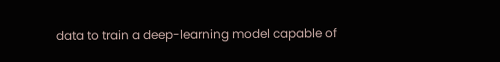data to train a deep-learning model capable of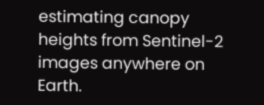estimating canopy heights from Sentinel-2 images anywhere on Earth.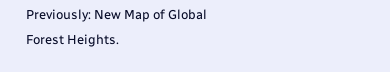Previously: New Map of Global Forest Heights.